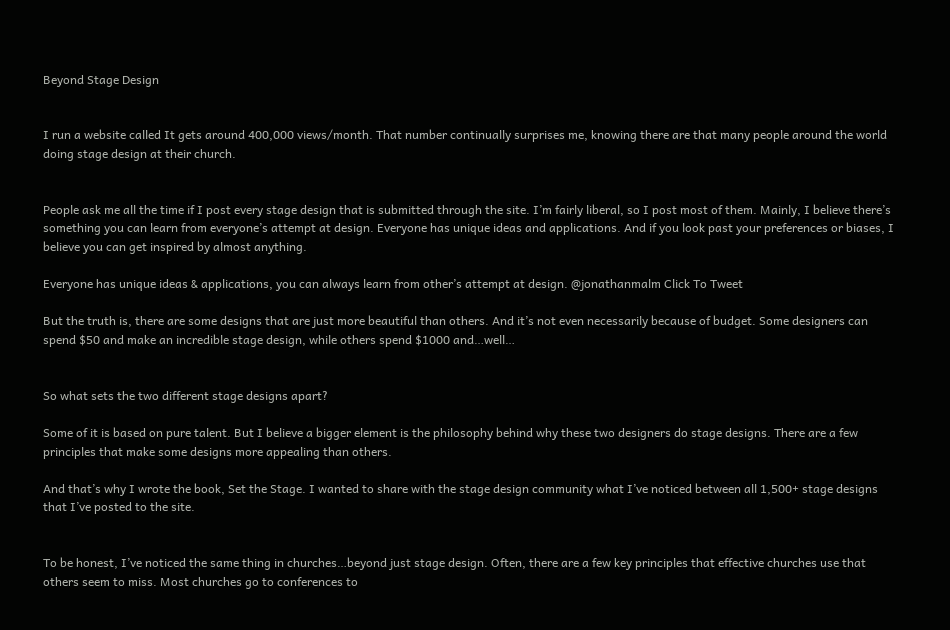Beyond Stage Design


I run a website called It gets around 400,000 views/month. That number continually surprises me, knowing there are that many people around the world doing stage design at their church.


People ask me all the time if I post every stage design that is submitted through the site. I’m fairly liberal, so I post most of them. Mainly, I believe there’s something you can learn from everyone’s attempt at design. Everyone has unique ideas and applications. And if you look past your preferences or biases, I believe you can get inspired by almost anything.

Everyone has unique ideas & applications, you can always learn from other’s attempt at design. @jonathanmalm Click To Tweet

But the truth is, there are some designs that are just more beautiful than others. And it’s not even necessarily because of budget. Some designers can spend $50 and make an incredible stage design, while others spend $1000 and…well…


So what sets the two different stage designs apart?

Some of it is based on pure talent. But I believe a bigger element is the philosophy behind why these two designers do stage designs. There are a few principles that make some designs more appealing than others.

And that’s why I wrote the book, Set the Stage. I wanted to share with the stage design community what I’ve noticed between all 1,500+ stage designs that I’ve posted to the site.


To be honest, I’ve noticed the same thing in churches…beyond just stage design. Often, there are a few key principles that effective churches use that others seem to miss. Most churches go to conferences to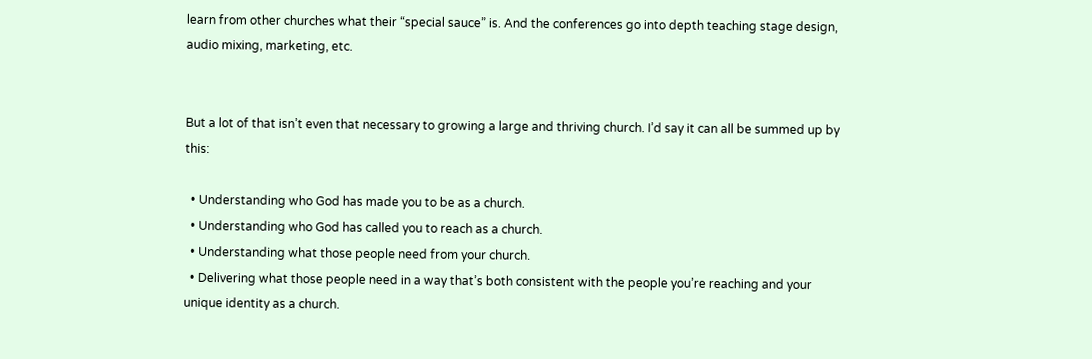learn from other churches what their “special sauce” is. And the conferences go into depth teaching stage design, audio mixing, marketing, etc.


But a lot of that isn’t even that necessary to growing a large and thriving church. I’d say it can all be summed up by this:

  • Understanding who God has made you to be as a church.
  • Understanding who God has called you to reach as a church.
  • Understanding what those people need from your church.
  • Delivering what those people need in a way that’s both consistent with the people you’re reaching and your unique identity as a church.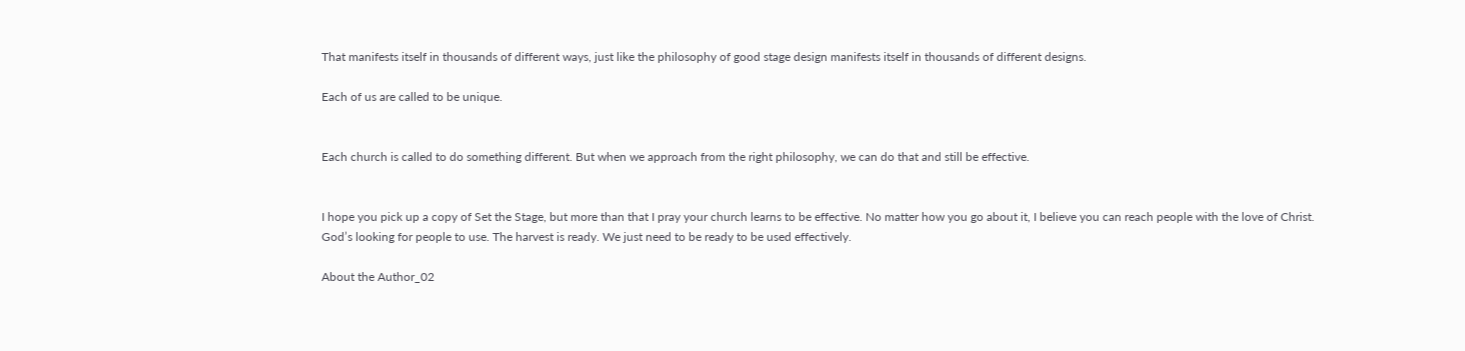That manifests itself in thousands of different ways, just like the philosophy of good stage design manifests itself in thousands of different designs.

Each of us are called to be unique.


Each church is called to do something different. But when we approach from the right philosophy, we can do that and still be effective.


I hope you pick up a copy of Set the Stage, but more than that I pray your church learns to be effective. No matter how you go about it, I believe you can reach people with the love of Christ. God’s looking for people to use. The harvest is ready. We just need to be ready to be used effectively.

About the Author_02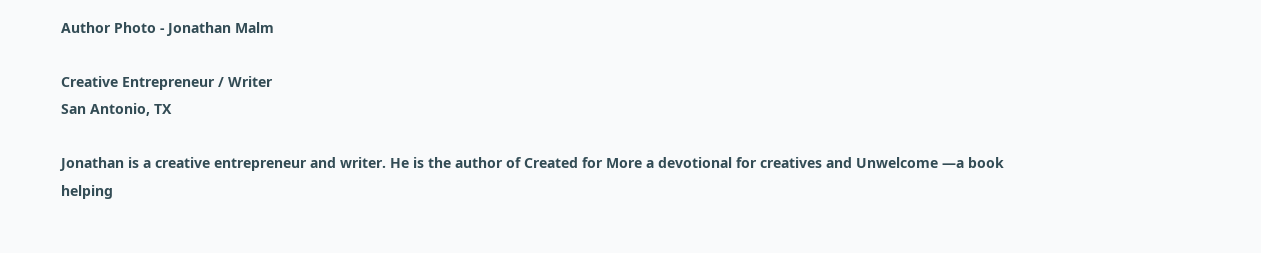Author Photo - Jonathan Malm

Creative Entrepreneur / Writer
San Antonio, TX

Jonathan is a creative entrepreneur and writer. He is the author of Created for More a devotional for creatives and Unwelcome —a book helping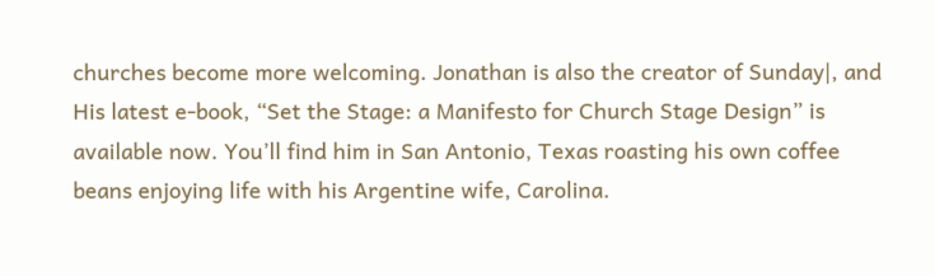churches become more welcoming. Jonathan is also the creator of Sunday|, and His latest e-book, “Set the Stage: a Manifesto for Church Stage Design” is available now. You’ll find him in San Antonio, Texas roasting his own coffee beans enjoying life with his Argentine wife, Carolina.